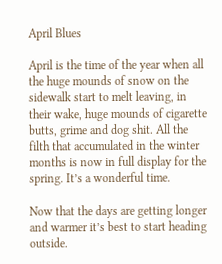April Blues

April is the time of the year when all the huge mounds of snow on the sidewalk start to melt leaving, in their wake, huge mounds of cigarette butts, grime and dog shit. All the filth that accumulated in the winter months is now in full display for the spring. It’s a wonderful time.

Now that the days are getting longer and warmer it’s best to start heading outside.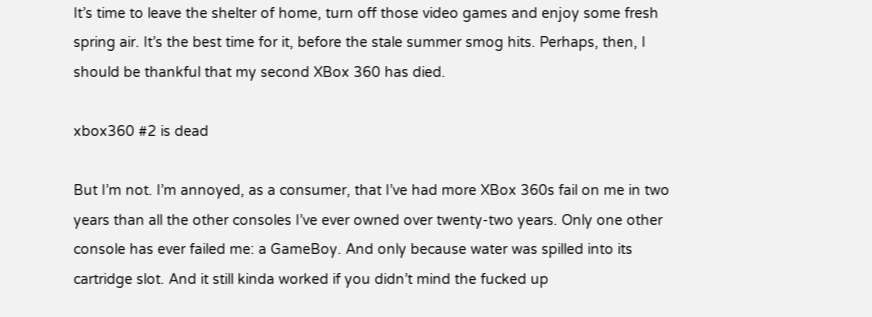It’s time to leave the shelter of home, turn off those video games and enjoy some fresh spring air. It’s the best time for it, before the stale summer smog hits. Perhaps, then, I should be thankful that my second XBox 360 has died.

xbox360 #2 is dead

But I’m not. I’m annoyed, as a consumer, that I’ve had more XBox 360s fail on me in two years than all the other consoles I’ve ever owned over twenty-two years. Only one other console has ever failed me: a GameBoy. And only because water was spilled into its cartridge slot. And it still kinda worked if you didn’t mind the fucked up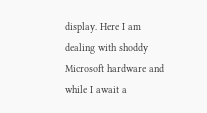display. Here I am dealing with shoddy Microsoft hardware and while I await a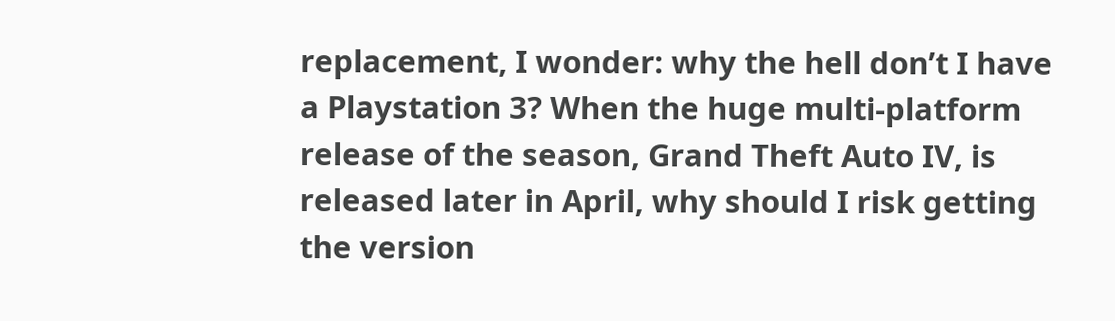replacement, I wonder: why the hell don’t I have a Playstation 3? When the huge multi-platform release of the season, Grand Theft Auto IV, is released later in April, why should I risk getting the version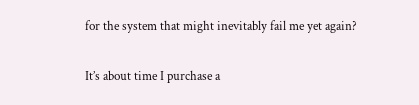for the system that might inevitably fail me yet again?

It’s about time I purchase a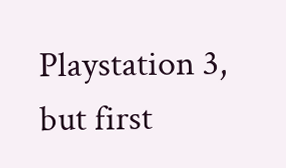Playstation 3, but first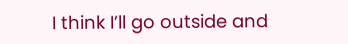I think I’ll go outside and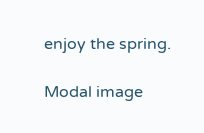enjoy the spring.

Modal image